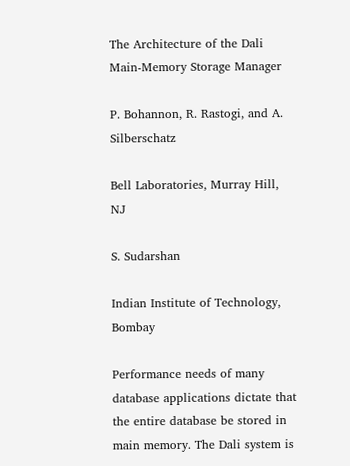The Architecture of the Dali Main-Memory Storage Manager

P. Bohannon, R. Rastogi, and A. Silberschatz

Bell Laboratories, Murray Hill, NJ

S. Sudarshan

Indian Institute of Technology, Bombay

Performance needs of many database applications dictate that the entire database be stored in main memory. The Dali system is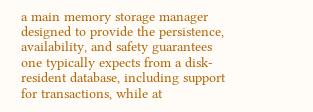a main memory storage manager designed to provide the persistence, availability, and safety guarantees one typically expects from a disk-resident database, including support for transactions, while at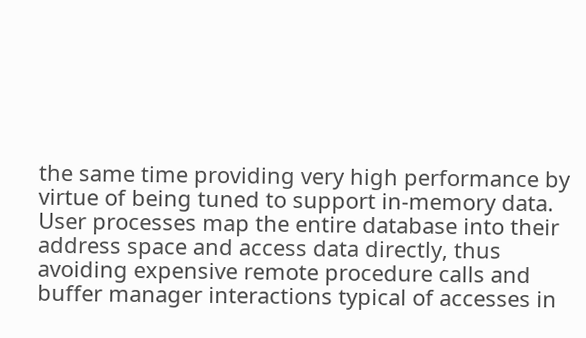the same time providing very high performance by virtue of being tuned to support in-memory data. User processes map the entire database into their address space and access data directly, thus avoiding expensive remote procedure calls and buffer manager interactions typical of accesses in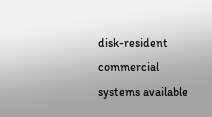disk-resident commercial systems available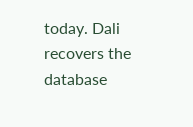today. Dali recovers the database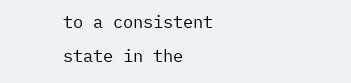to a consistent state in the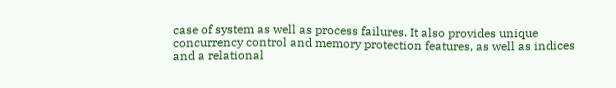case of system as well as process failures. It also provides unique concurrency control and memory protection features, as well as indices and a relational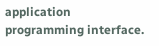application programming interface.